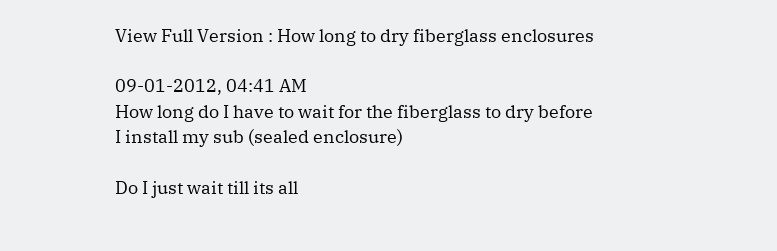View Full Version : How long to dry fiberglass enclosures

09-01-2012, 04:41 AM
How long do I have to wait for the fiberglass to dry before I install my sub (sealed enclosure)

Do I just wait till its all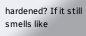hardened? If it still smells like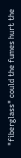"fiberglass" could the fumes hurt the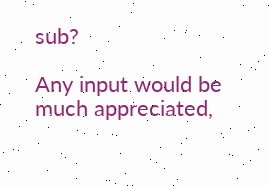sub?

Any input would be much appreciated,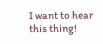I want to hear this thing!